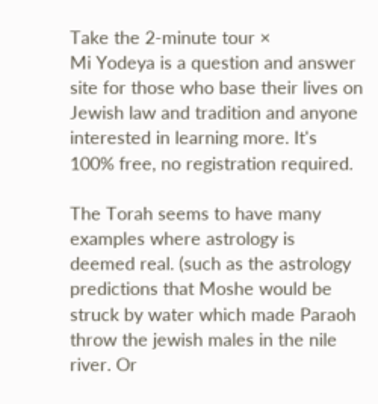Take the 2-minute tour ×
Mi Yodeya is a question and answer site for those who base their lives on Jewish law and tradition and anyone interested in learning more. It's 100% free, no registration required.

The Torah seems to have many examples where astrology is deemed real. (such as the astrology predictions that Moshe would be struck by water which made Paraoh throw the jewish males in the nile river. Or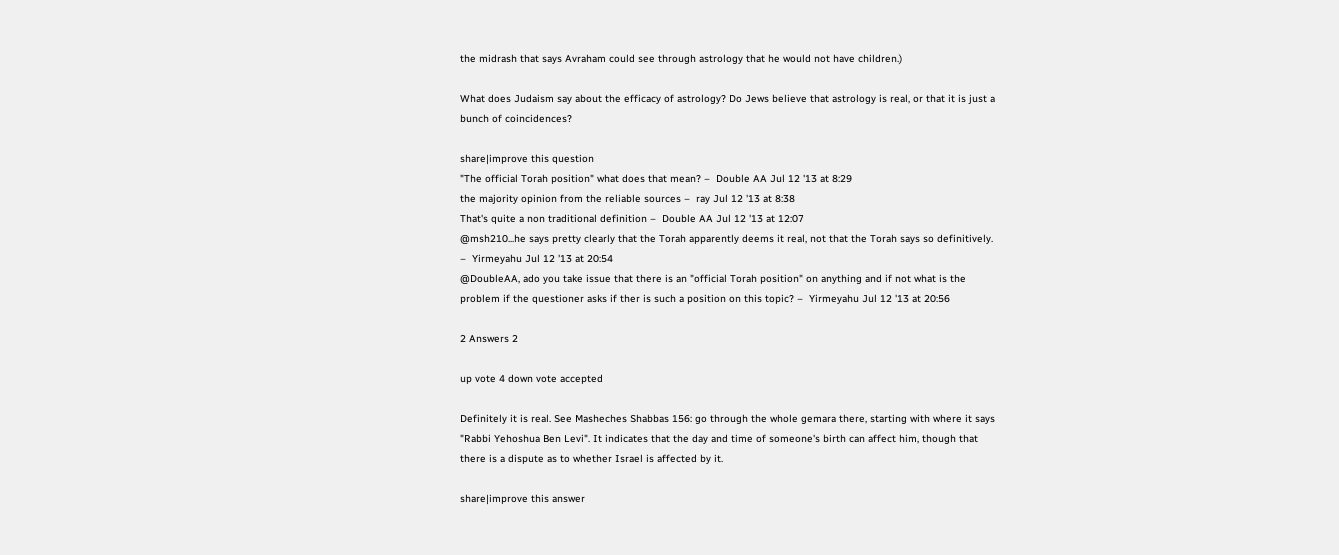the midrash that says Avraham could see through astrology that he would not have children.)

What does Judaism say about the efficacy of astrology? Do Jews believe that astrology is real, or that it is just a bunch of coincidences?

share|improve this question
"The official Torah position" what does that mean? –  Double AA Jul 12 '13 at 8:29
the majority opinion from the reliable sources –  ray Jul 12 '13 at 8:38
That's quite a non traditional definition –  Double AA Jul 12 '13 at 12:07
@msh210...he says pretty clearly that the Torah apparently deems it real, not that the Torah says so definitively. –  Yirmeyahu Jul 12 '13 at 20:54
@DoubleAA, ado you take issue that there is an "official Torah position" on anything and if not what is the problem if the questioner asks if ther is such a position on this topic? –  Yirmeyahu Jul 12 '13 at 20:56

2 Answers 2

up vote 4 down vote accepted

Definitely it is real. See Masheches Shabbas 156: go through the whole gemara there, starting with where it says "Rabbi Yehoshua Ben Levi". It indicates that the day and time of someone's birth can affect him, though that there is a dispute as to whether Israel is affected by it.

share|improve this answer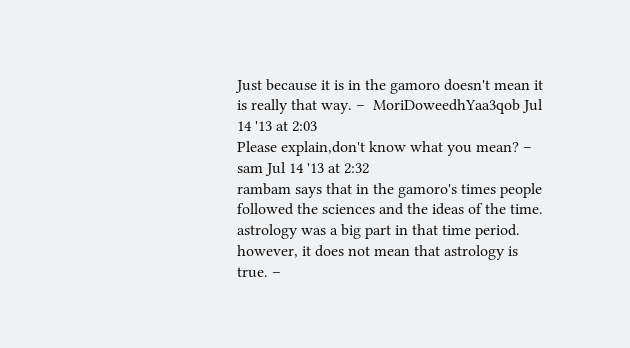Just because it is in the gamoro doesn't mean it is really that way. –  MoriDoweedhYaa3qob Jul 14 '13 at 2:03
Please explain,don't know what you mean? –  sam Jul 14 '13 at 2:32
rambam says that in the gamoro's times people followed the sciences and the ideas of the time. astrology was a big part in that time period. however, it does not mean that astrology is true. –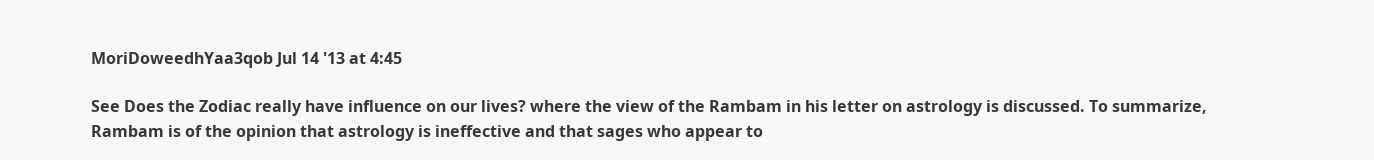MoriDoweedhYaa3qob Jul 14 '13 at 4:45

See Does the Zodiac really have influence on our lives? where the view of the Rambam in his letter on astrology is discussed. To summarize, Rambam is of the opinion that astrology is ineffective and that sages who appear to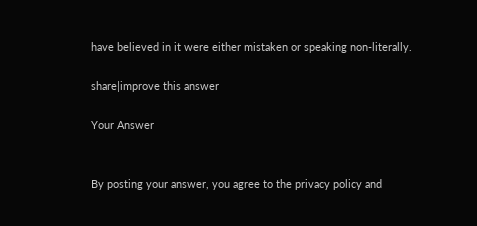have believed in it were either mistaken or speaking non-literally.

share|improve this answer

Your Answer


By posting your answer, you agree to the privacy policy and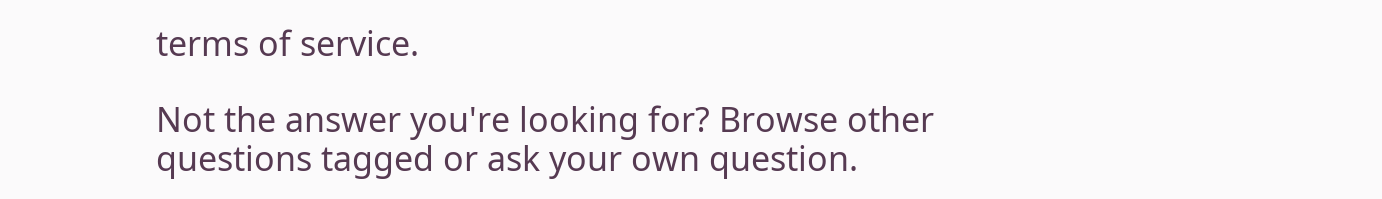terms of service.

Not the answer you're looking for? Browse other questions tagged or ask your own question.